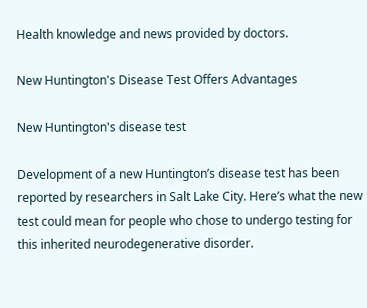Health knowledge and news provided by doctors.

New Huntington's Disease Test Offers Advantages

New Huntington's disease test

Development of a new Huntington’s disease test has been reported by researchers in Salt Lake City. Here’s what the new test could mean for people who chose to undergo testing for this inherited neurodegenerative disorder.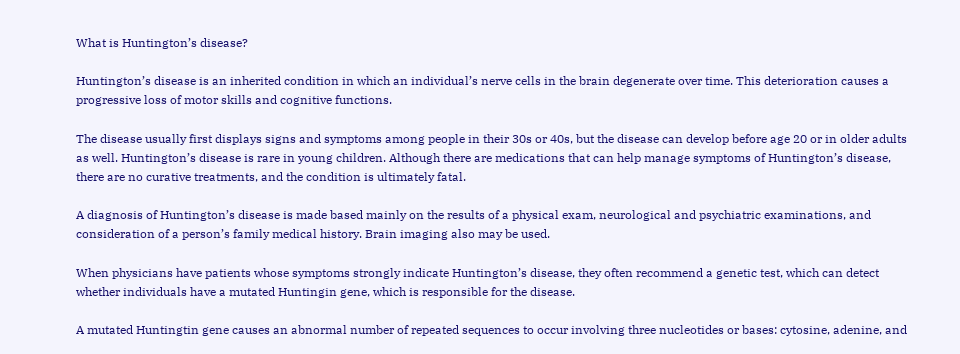What is Huntington’s disease?

Huntington’s disease is an inherited condition in which an individual’s nerve cells in the brain degenerate over time. This deterioration causes a progressive loss of motor skills and cognitive functions.

The disease usually first displays signs and symptoms among people in their 30s or 40s, but the disease can develop before age 20 or in older adults as well. Huntington’s disease is rare in young children. Although there are medications that can help manage symptoms of Huntington’s disease, there are no curative treatments, and the condition is ultimately fatal.

A diagnosis of Huntington’s disease is made based mainly on the results of a physical exam, neurological and psychiatric examinations, and consideration of a person’s family medical history. Brain imaging also may be used.

When physicians have patients whose symptoms strongly indicate Huntington’s disease, they often recommend a genetic test, which can detect whether individuals have a mutated Huntingin gene, which is responsible for the disease.

A mutated Huntingtin gene causes an abnormal number of repeated sequences to occur involving three nucleotides or bases: cytosine, adenine, and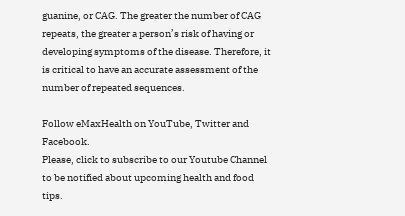guanine, or CAG. The greater the number of CAG repeats, the greater a person’s risk of having or developing symptoms of the disease. Therefore, it is critical to have an accurate assessment of the number of repeated sequences.

Follow eMaxHealth on YouTube, Twitter and Facebook.
Please, click to subscribe to our Youtube Channel to be notified about upcoming health and food tips.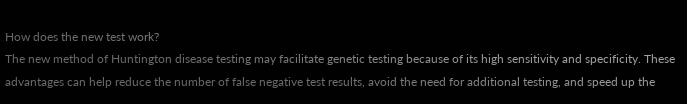How does the new test work?
The new method of Huntington disease testing may facilitate genetic testing because of its high sensitivity and specificity. These advantages can help reduce the number of false negative test results, avoid the need for additional testing, and speed up the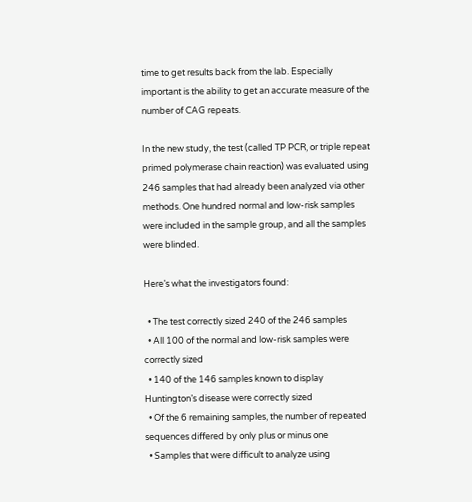time to get results back from the lab. Especially important is the ability to get an accurate measure of the number of CAG repeats.

In the new study, the test (called TP PCR, or triple repeat primed polymerase chain reaction) was evaluated using 246 samples that had already been analyzed via other methods. One hundred normal and low-risk samples were included in the sample group, and all the samples were blinded.

Here’s what the investigators found:

  • The test correctly sized 240 of the 246 samples
  • All 100 of the normal and low-risk samples were correctly sized
  • 140 of the 146 samples known to display Huntington’s disease were correctly sized
  • Of the 6 remaining samples, the number of repeated sequences differed by only plus or minus one
  • Samples that were difficult to analyze using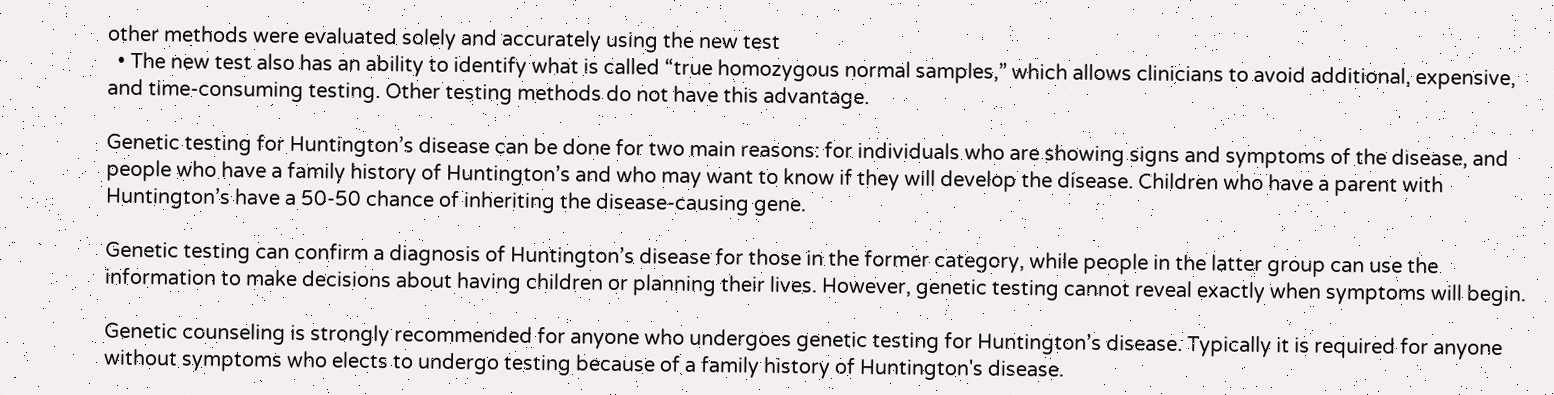other methods were evaluated solely and accurately using the new test
  • The new test also has an ability to identify what is called “true homozygous normal samples,” which allows clinicians to avoid additional, expensive, and time-consuming testing. Other testing methods do not have this advantage.

Genetic testing for Huntington’s disease can be done for two main reasons: for individuals who are showing signs and symptoms of the disease, and people who have a family history of Huntington’s and who may want to know if they will develop the disease. Children who have a parent with Huntington’s have a 50-50 chance of inheriting the disease-causing gene.

Genetic testing can confirm a diagnosis of Huntington’s disease for those in the former category, while people in the latter group can use the information to make decisions about having children or planning their lives. However, genetic testing cannot reveal exactly when symptoms will begin.

Genetic counseling is strongly recommended for anyone who undergoes genetic testing for Huntington’s disease. Typically it is required for anyone without symptoms who elects to undergo testing because of a family history of Huntington's disease.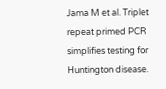Jama M et al. Triplet repeat primed PCR simplifies testing for Huntington disease.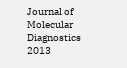Journal of Molecular Diagnostics 2013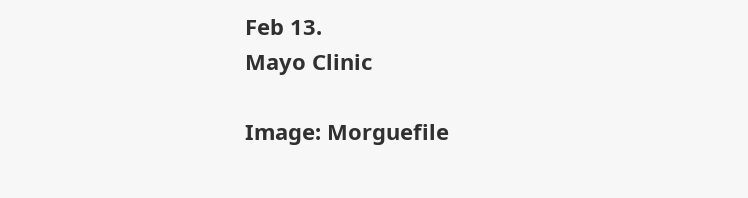Feb 13.
Mayo Clinic

Image: Morguefile